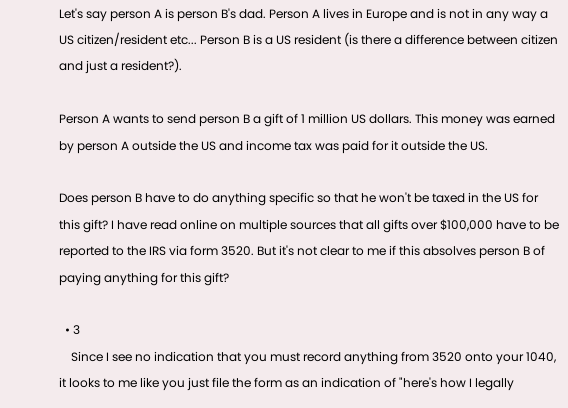Let's say person A is person B's dad. Person A lives in Europe and is not in any way a US citizen/resident etc... Person B is a US resident (is there a difference between citizen and just a resident?).

Person A wants to send person B a gift of 1 million US dollars. This money was earned by person A outside the US and income tax was paid for it outside the US.

Does person B have to do anything specific so that he won't be taxed in the US for this gift? I have read online on multiple sources that all gifts over $100,000 have to be reported to the IRS via form 3520. But it's not clear to me if this absolves person B of paying anything for this gift?

  • 3
    Since I see no indication that you must record anything from 3520 onto your 1040, it looks to me like you just file the form as an indication of "here's how I legally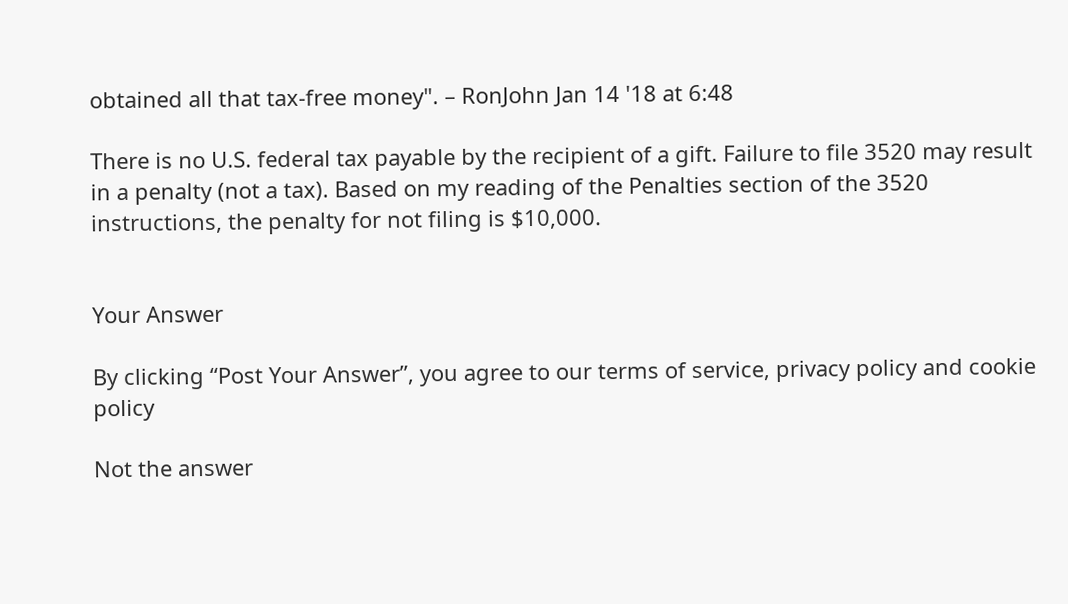obtained all that tax-free money". – RonJohn Jan 14 '18 at 6:48

There is no U.S. federal tax payable by the recipient of a gift. Failure to file 3520 may result in a penalty (not a tax). Based on my reading of the Penalties section of the 3520 instructions, the penalty for not filing is $10,000.


Your Answer

By clicking “Post Your Answer”, you agree to our terms of service, privacy policy and cookie policy

Not the answer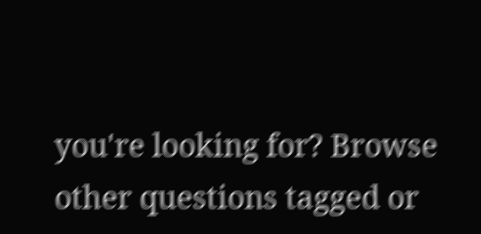you're looking for? Browse other questions tagged or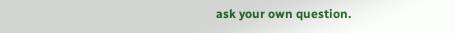ask your own question.